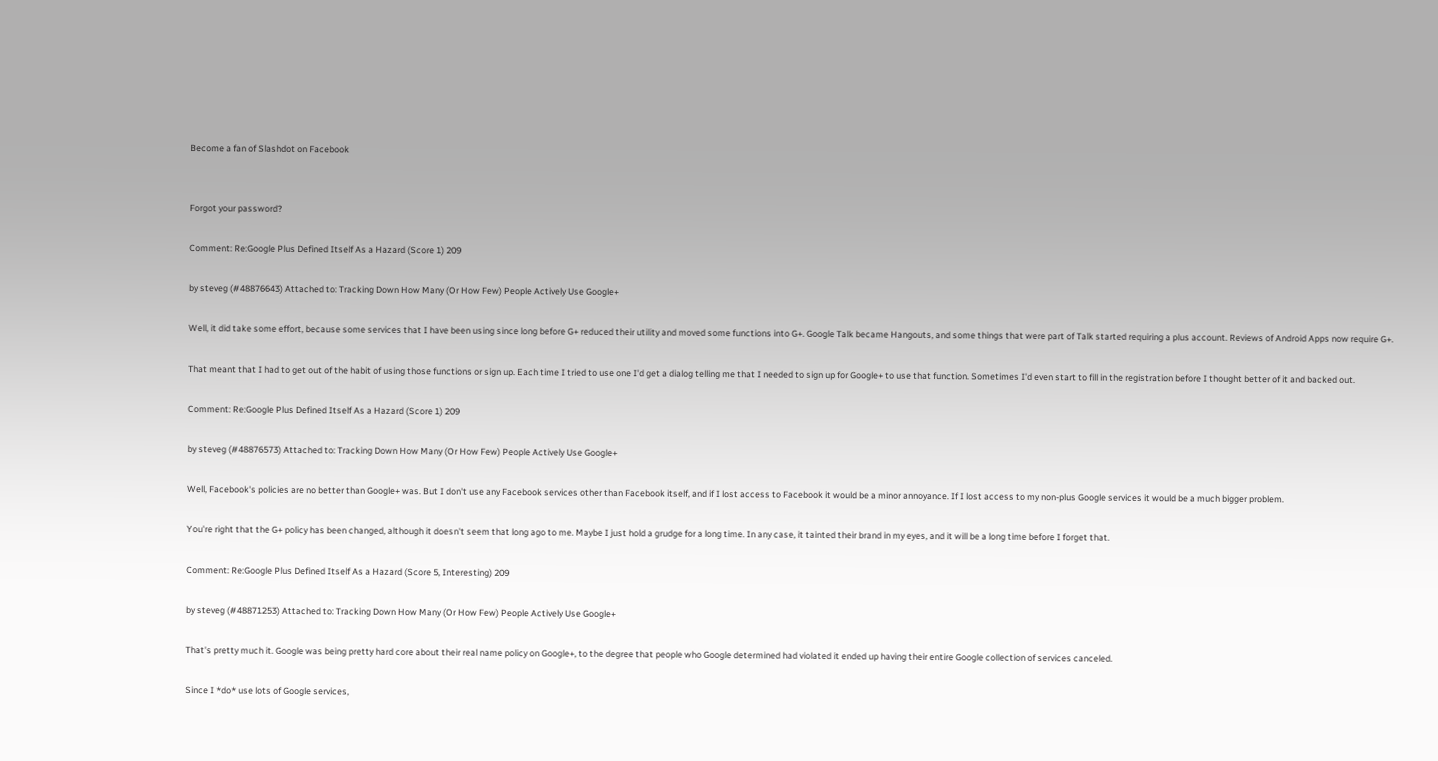Become a fan of Slashdot on Facebook


Forgot your password?

Comment: Re:Google Plus Defined Itself As a Hazard (Score 1) 209

by steveg (#48876643) Attached to: Tracking Down How Many (Or How Few) People Actively Use Google+

Well, it did take some effort, because some services that I have been using since long before G+ reduced their utility and moved some functions into G+. Google Talk became Hangouts, and some things that were part of Talk started requiring a plus account. Reviews of Android Apps now require G+.

That meant that I had to get out of the habit of using those functions or sign up. Each time I tried to use one I'd get a dialog telling me that I needed to sign up for Google+ to use that function. Sometimes I'd even start to fill in the registration before I thought better of it and backed out.

Comment: Re:Google Plus Defined Itself As a Hazard (Score 1) 209

by steveg (#48876573) Attached to: Tracking Down How Many (Or How Few) People Actively Use Google+

Well, Facebook's policies are no better than Google+ was. But I don't use any Facebook services other than Facebook itself, and if I lost access to Facebook it would be a minor annoyance. If I lost access to my non-plus Google services it would be a much bigger problem.

You're right that the G+ policy has been changed, although it doesn't seem that long ago to me. Maybe I just hold a grudge for a long time. In any case, it tainted their brand in my eyes, and it will be a long time before I forget that.

Comment: Re:Google Plus Defined Itself As a Hazard (Score 5, Interesting) 209

by steveg (#48871253) Attached to: Tracking Down How Many (Or How Few) People Actively Use Google+

That's pretty much it. Google was being pretty hard core about their real name policy on Google+, to the degree that people who Google determined had violated it ended up having their entire Google collection of services canceled.

Since I *do* use lots of Google services,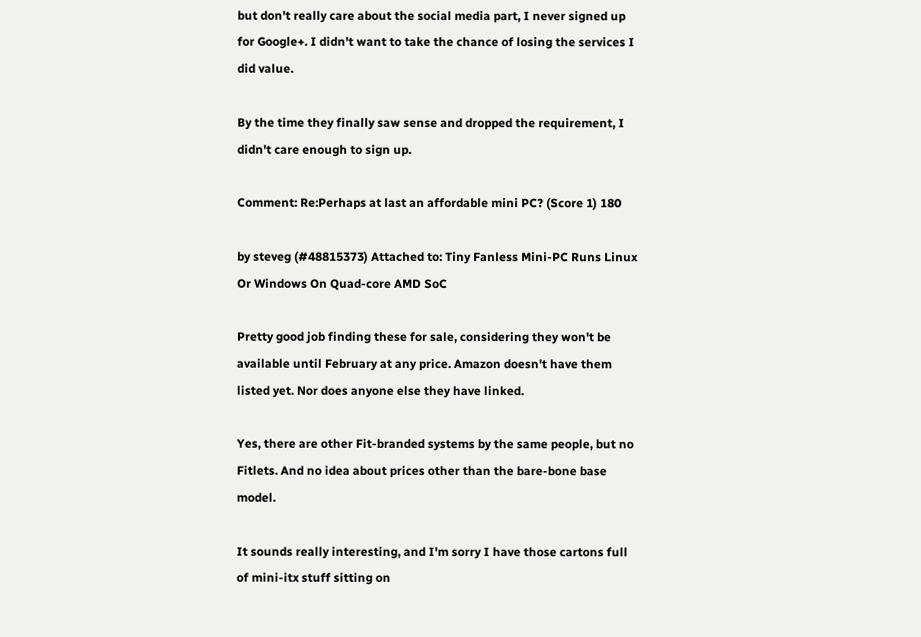but don't really care about the social media part, I never signed up for Google+. I didn't want to take the chance of losing the services I did value.

By the time they finally saw sense and dropped the requirement, I didn't care enough to sign up.

Comment: Re:Perhaps at last an affordable mini PC? (Score 1) 180

by steveg (#48815373) Attached to: Tiny Fanless Mini-PC Runs Linux Or Windows On Quad-core AMD SoC

Pretty good job finding these for sale, considering they won't be available until February at any price. Amazon doesn't have them listed yet. Nor does anyone else they have linked.

Yes, there are other Fit-branded systems by the same people, but no Fitlets. And no idea about prices other than the bare-bone base model.

It sounds really interesting, and I'm sorry I have those cartons full of mini-itx stuff sitting on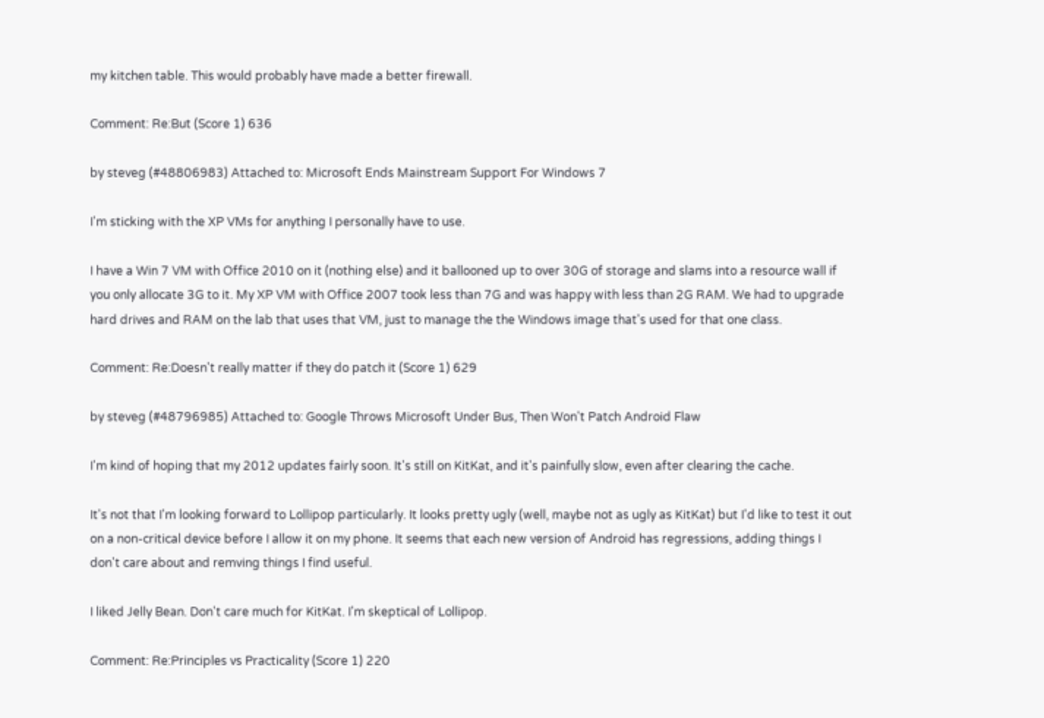my kitchen table. This would probably have made a better firewall.

Comment: Re:But (Score 1) 636

by steveg (#48806983) Attached to: Microsoft Ends Mainstream Support For Windows 7

I'm sticking with the XP VMs for anything I personally have to use.

I have a Win 7 VM with Office 2010 on it (nothing else) and it ballooned up to over 30G of storage and slams into a resource wall if you only allocate 3G to it. My XP VM with Office 2007 took less than 7G and was happy with less than 2G RAM. We had to upgrade hard drives and RAM on the lab that uses that VM, just to manage the the Windows image that's used for that one class.

Comment: Re:Doesn't really matter if they do patch it (Score 1) 629

by steveg (#48796985) Attached to: Google Throws Microsoft Under Bus, Then Won't Patch Android Flaw

I'm kind of hoping that my 2012 updates fairly soon. It's still on KitKat, and it's painfully slow, even after clearing the cache.

It's not that I'm looking forward to Lollipop particularly. It looks pretty ugly (well, maybe not as ugly as KitKat) but I'd like to test it out on a non-critical device before I allow it on my phone. It seems that each new version of Android has regressions, adding things I don't care about and remving things I find useful.

I liked Jelly Bean. Don't care much for KitKat. I'm skeptical of Lollipop.

Comment: Re:Principles vs Practicality (Score 1) 220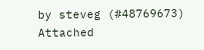by steveg (#48769673) Attached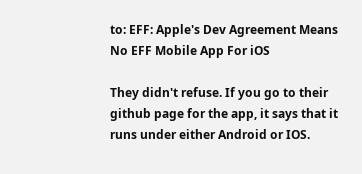to: EFF: Apple's Dev Agreement Means No EFF Mobile App For iOS

They didn't refuse. If you go to their github page for the app, it says that it runs under either Android or IOS.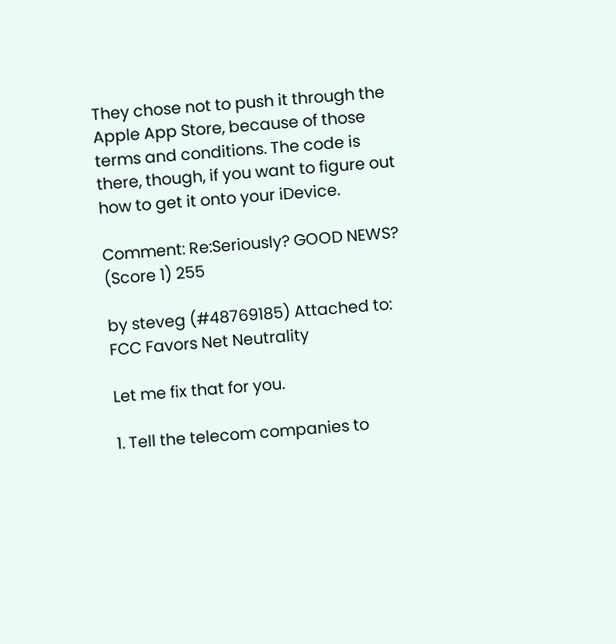They chose not to push it through the Apple App Store, because of those terms and conditions. The code is there, though, if you want to figure out how to get it onto your iDevice.

Comment: Re:Seriously? GOOD NEWS? (Score 1) 255

by steveg (#48769185) Attached to: FCC Favors Net Neutrality

Let me fix that for you.

1. Tell the telecom companies to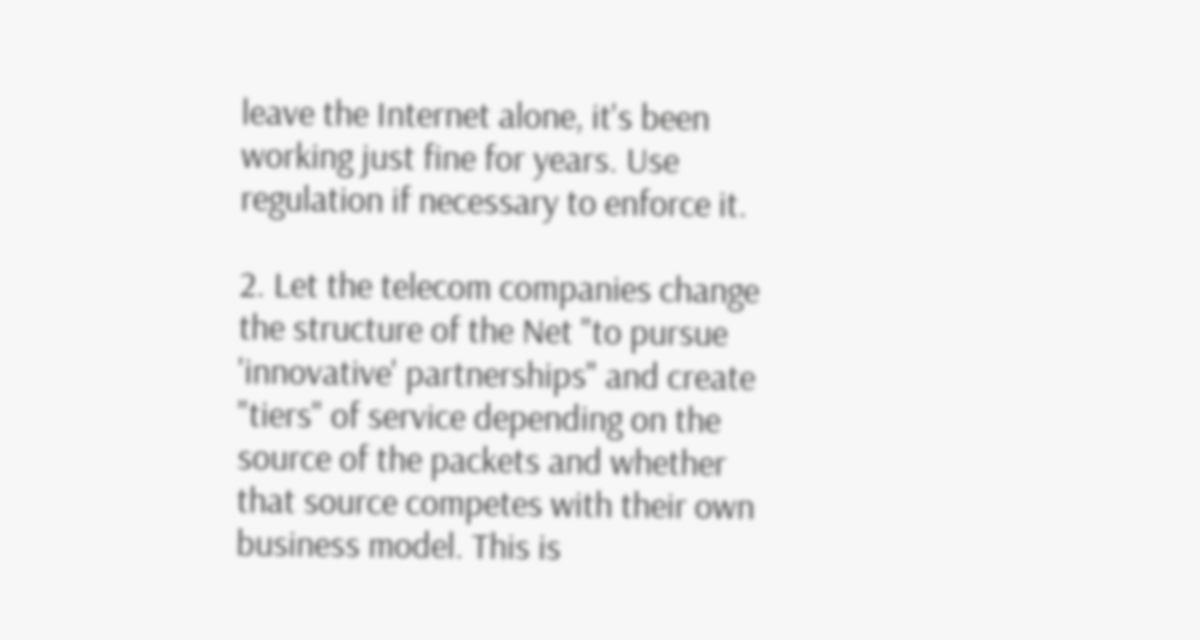leave the Internet alone, it's been working just fine for years. Use regulation if necessary to enforce it.

2. Let the telecom companies change the structure of the Net "to pursue 'innovative' partnerships" and create "tiers" of service depending on the source of the packets and whether that source competes with their own business model. This is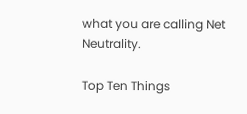what you are calling Net Neutrality.

Top Ten Things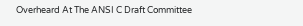Overheard At The ANSI C Draft Committee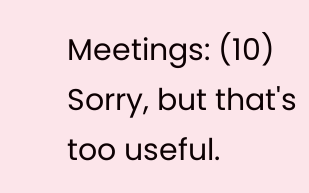Meetings: (10) Sorry, but that's too useful.